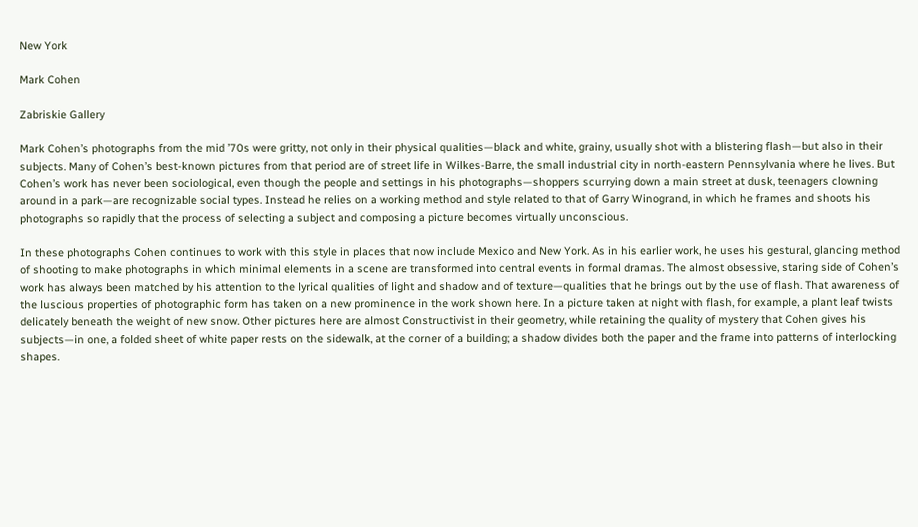New York

Mark Cohen

Zabriskie Gallery

Mark Cohen’s photographs from the mid ’70s were gritty, not only in their physical qualities—black and white, grainy, usually shot with a blistering flash—but also in their subjects. Many of Cohen’s best-known pictures from that period are of street life in Wilkes-Barre, the small industrial city in north-eastern Pennsylvania where he lives. But Cohen’s work has never been sociological, even though the people and settings in his photographs—shoppers scurrying down a main street at dusk, teenagers clowning around in a park—are recognizable social types. Instead he relies on a working method and style related to that of Garry Winogrand, in which he frames and shoots his photographs so rapidly that the process of selecting a subject and composing a picture becomes virtually unconscious.

In these photographs Cohen continues to work with this style in places that now include Mexico and New York. As in his earlier work, he uses his gestural, glancing method of shooting to make photographs in which minimal elements in a scene are transformed into central events in formal dramas. The almost obsessive, staring side of Cohen’s work has always been matched by his attention to the lyrical qualities of light and shadow and of texture—qualities that he brings out by the use of flash. That awareness of the luscious properties of photographic form has taken on a new prominence in the work shown here. In a picture taken at night with flash, for example, a plant leaf twists delicately beneath the weight of new snow. Other pictures here are almost Constructivist in their geometry, while retaining the quality of mystery that Cohen gives his subjects—in one, a folded sheet of white paper rests on the sidewalk, at the corner of a building; a shadow divides both the paper and the frame into patterns of interlocking shapes.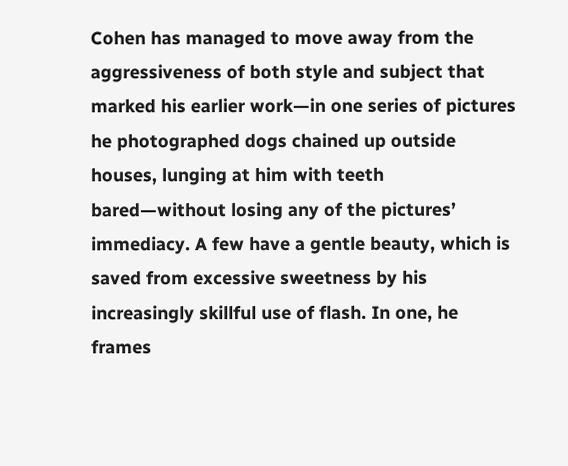Cohen has managed to move away from the aggressiveness of both style and subject that marked his earlier work—in one series of pictures he photographed dogs chained up outside houses, lunging at him with teeth bared—without losing any of the pictures’ immediacy. A few have a gentle beauty, which is saved from excessive sweetness by his increasingly skillful use of flash. In one, he frames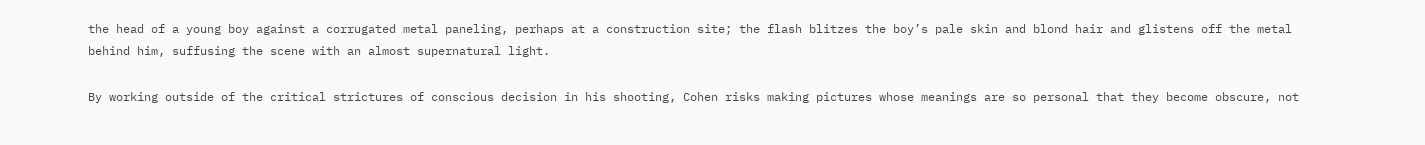the head of a young boy against a corrugated metal paneling, perhaps at a construction site; the flash blitzes the boy’s pale skin and blond hair and glistens off the metal behind him, suffusing the scene with an almost supernatural light.

By working outside of the critical strictures of conscious decision in his shooting, Cohen risks making pictures whose meanings are so personal that they become obscure, not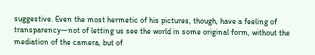suggestive. Even the most hermetic of his pictures, though, have a feeling of transparency—not of letting us see the world in some original form, without the mediation of the camera, but of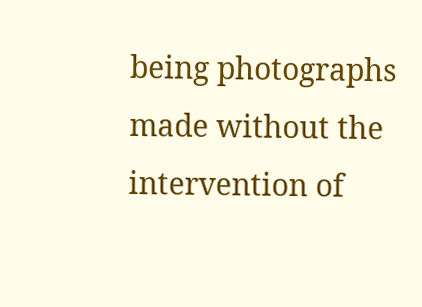being photographs made without the intervention of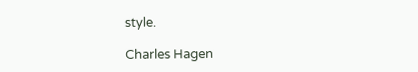style.

Charles Hagen